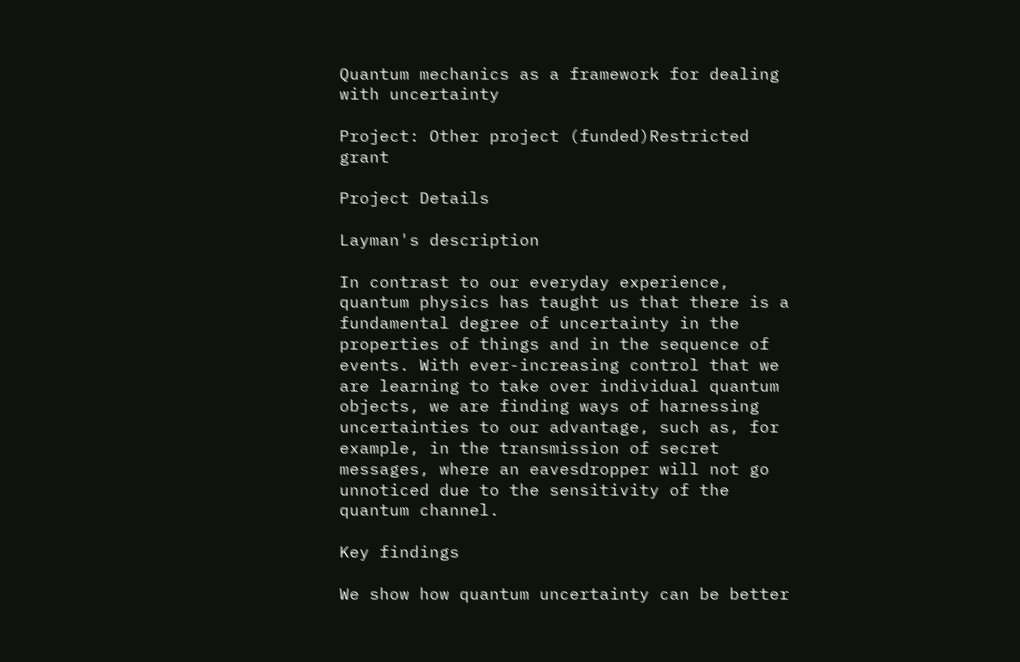Quantum mechanics as a framework for dealing with uncertainty

Project: Other project (funded)Restricted grant

Project Details

Layman's description

In contrast to our everyday experience, quantum physics has taught us that there is a fundamental degree of uncertainty in the properties of things and in the sequence of events. With ever-increasing control that we are learning to take over individual quantum objects, we are finding ways of harnessing uncertainties to our advantage, such as, for example, in the transmission of secret messages, where an eavesdropper will not go unnoticed due to the sensitivity of the quantum channel.

Key findings

We show how quantum uncertainty can be better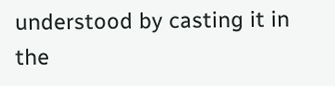understood by casting it in the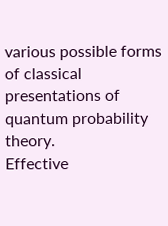various possible forms of classical presentations of quantum probability theory.
Effective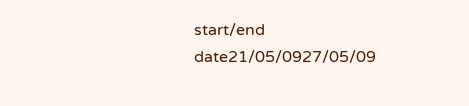start/end date21/05/0927/05/09